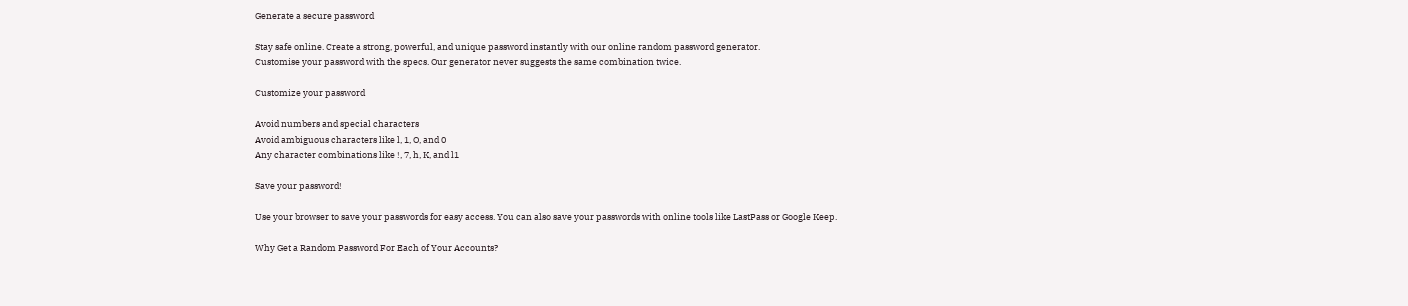Generate a secure password

Stay safe online. Create a strong, powerful, and unique password instantly with our online random password generator.
Customise your password with the specs. Our generator never suggests the same combination twice.

Customize your password

Avoid numbers and special characters
Avoid ambiguous characters like l, 1, O, and 0
Any character combinations like !, 7, h, K, and l1

Save your password!

Use your browser to save your passwords for easy access. You can also save your passwords with online tools like LastPass or Google Keep.

Why Get a Random Password For Each of Your Accounts?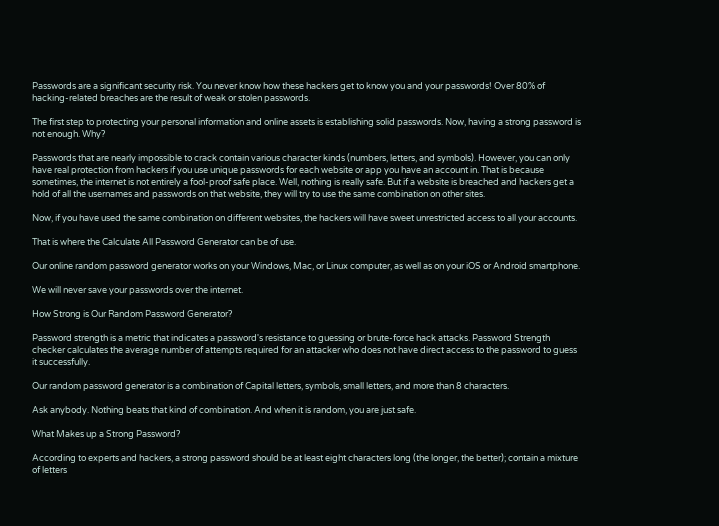Passwords are a significant security risk. You never know how these hackers get to know you and your passwords! Over 80% of hacking-related breaches are the result of weak or stolen passwords.

The first step to protecting your personal information and online assets is establishing solid passwords. Now, having a strong password is not enough. Why?

Passwords that are nearly impossible to crack contain various character kinds (numbers, letters, and symbols). However, you can only have real protection from hackers if you use unique passwords for each website or app you have an account in. That is because sometimes, the internet is not entirely a fool-proof safe place. Well, nothing is really safe. But if a website is breached and hackers get a hold of all the usernames and passwords on that website, they will try to use the same combination on other sites.

Now, if you have used the same combination on different websites, the hackers will have sweet unrestricted access to all your accounts.

That is where the Calculate All Password Generator can be of use.

Our online random password generator works on your Windows, Mac, or Linux computer, as well as on your iOS or Android smartphone.

We will never save your passwords over the internet.

How Strong is Our Random Password Generator?

Password strength is a metric that indicates a password's resistance to guessing or brute-force hack attacks. Password Strength checker calculates the average number of attempts required for an attacker who does not have direct access to the password to guess it successfully.

Our random password generator is a combination of Capital letters, symbols, small letters, and more than 8 characters.

Ask anybody. Nothing beats that kind of combination. And when it is random, you are just safe.

What Makes up a Strong Password?

According to experts and hackers, a strong password should be at least eight characters long (the longer, the better); contain a mixture of letters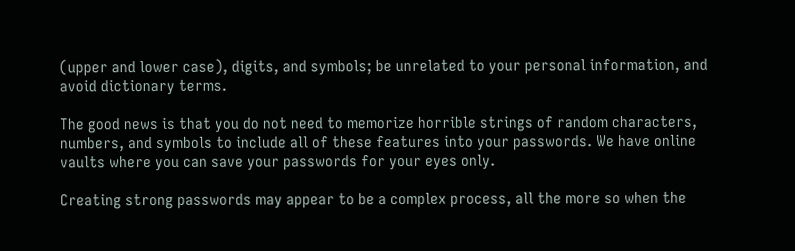(upper and lower case), digits, and symbols; be unrelated to your personal information, and avoid dictionary terms.

The good news is that you do not need to memorize horrible strings of random characters, numbers, and symbols to include all of these features into your passwords. We have online vaults where you can save your passwords for your eyes only.

Creating strong passwords may appear to be a complex process, all the more so when the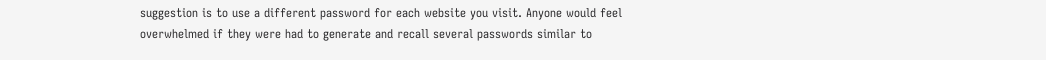suggestion is to use a different password for each website you visit. Anyone would feel overwhelmed if they were had to generate and recall several passwords similar to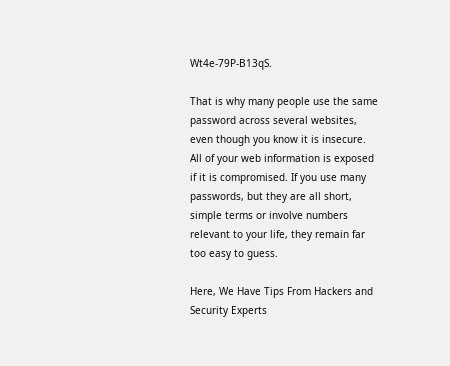Wt4e-79P-B13qS.

That is why many people use the same password across several websites, even though you know it is insecure. All of your web information is exposed if it is compromised. If you use many passwords, but they are all short, simple terms or involve numbers relevant to your life, they remain far too easy to guess.

Here, We Have Tips From Hackers and Security Experts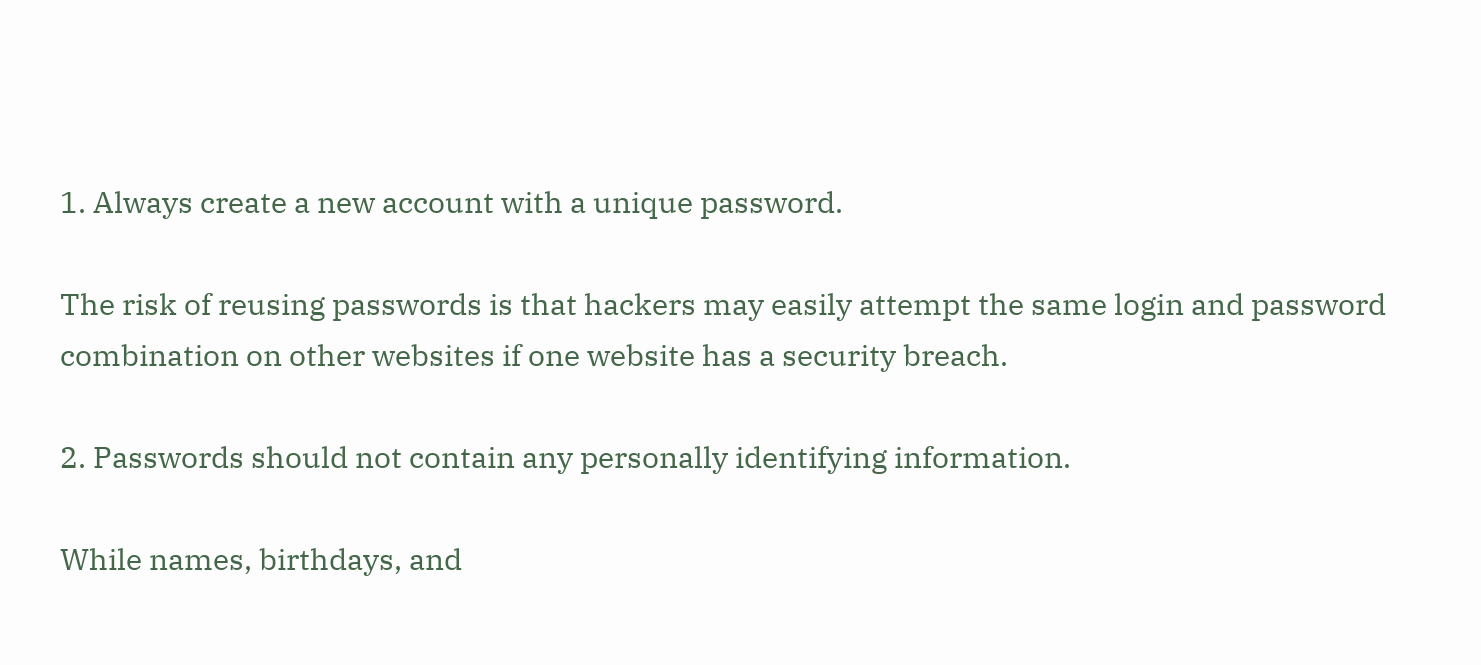1. Always create a new account with a unique password.

The risk of reusing passwords is that hackers may easily attempt the same login and password combination on other websites if one website has a security breach.

2. Passwords should not contain any personally identifying information.

While names, birthdays, and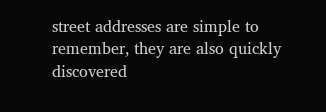street addresses are simple to remember, they are also quickly discovered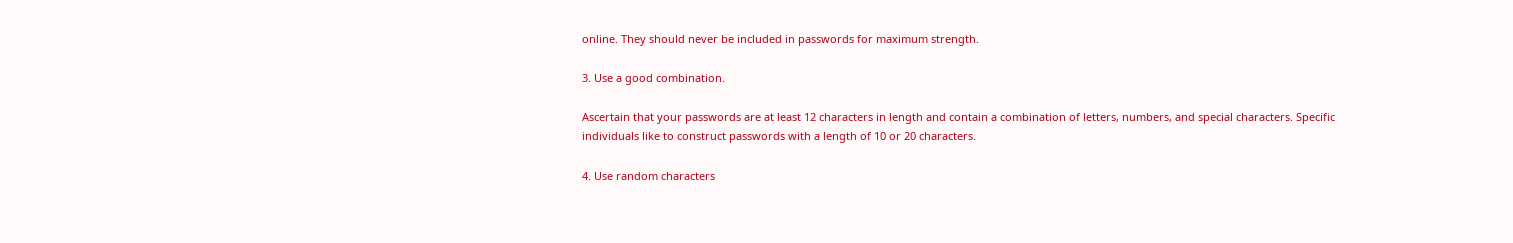online. They should never be included in passwords for maximum strength.

3. Use a good combination.

Ascertain that your passwords are at least 12 characters in length and contain a combination of letters, numbers, and special characters. Specific individuals like to construct passwords with a length of 10 or 20 characters.

4. Use random characters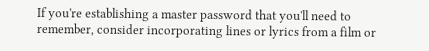If you're establishing a master password that you'll need to remember, consider incorporating lines or lyrics from a film or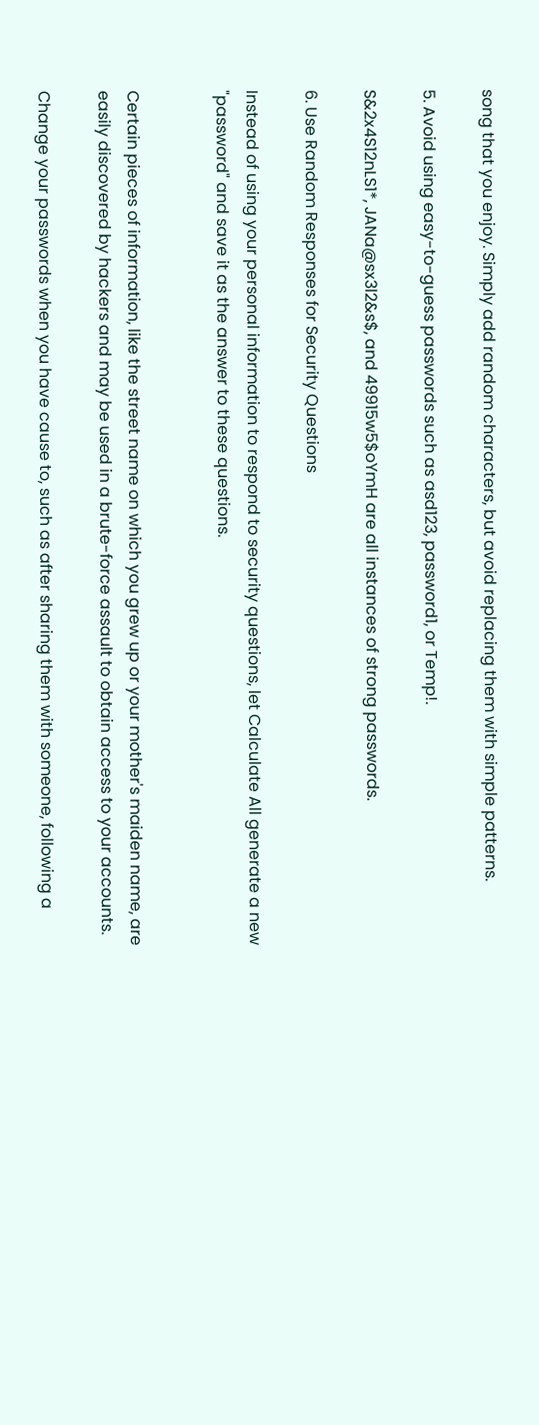song that you enjoy. Simply add random characters, but avoid replacing them with simple patterns.

5. Avoid using easy-to-guess passwords such as asd123, password1, or Temp!.

S&2x4S12nLS1*, JANa@sx3l2&s$, and 49915w5$oYmH are all instances of strong passwords.

6. Use Random Responses for Security Questions

Instead of using your personal information to respond to security questions, let Calculate All generate a new "password" and save it as the answer to these questions.


Certain pieces of information, like the street name on which you grew up or your mother's maiden name, are easily discovered by hackers and may be used in a brute-force assault to obtain access to your accounts.

Change your passwords when you have cause to, such as after sharing them with someone, following a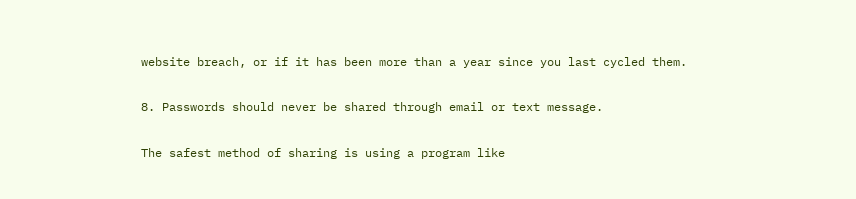website breach, or if it has been more than a year since you last cycled them.

8. Passwords should never be shared through email or text message.

The safest method of sharing is using a program like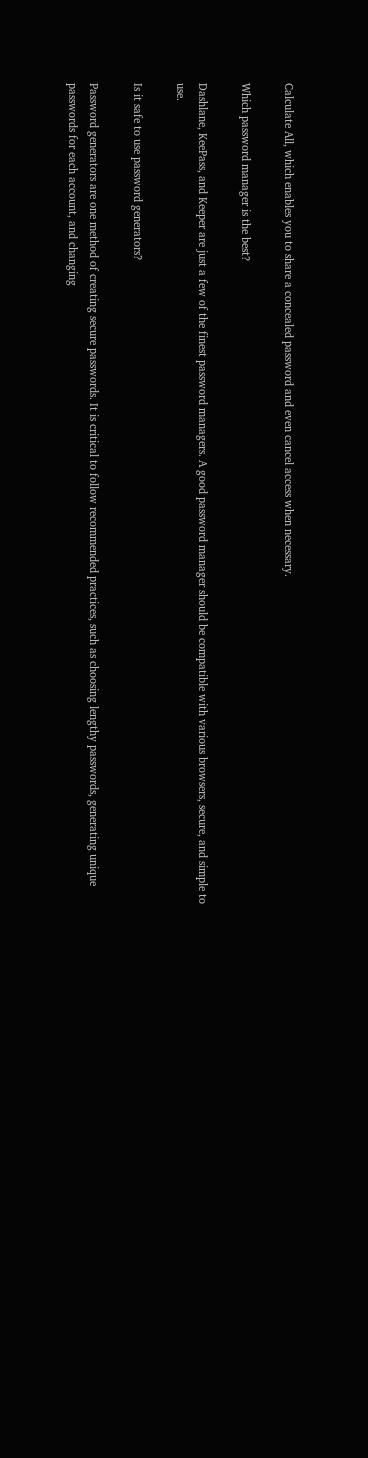Calculate All, which enables you to share a concealed password and even cancel access when necessary.

Which password manager is the best?

Dashlane, KeePass, and Keeper are just a few of the finest password managers. A good password manager should be compatible with various browsers, secure, and simple to use.

Is it safe to use password generators?

Password generators are one method of creating secure passwords. It is critical to follow recommended practices, such as choosing lengthy passwords, generating unique passwords for each account, and changing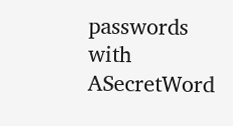passwords with ASecretWord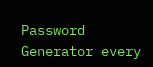Password Generator every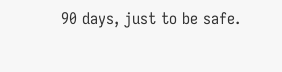90 days, just to be safe.